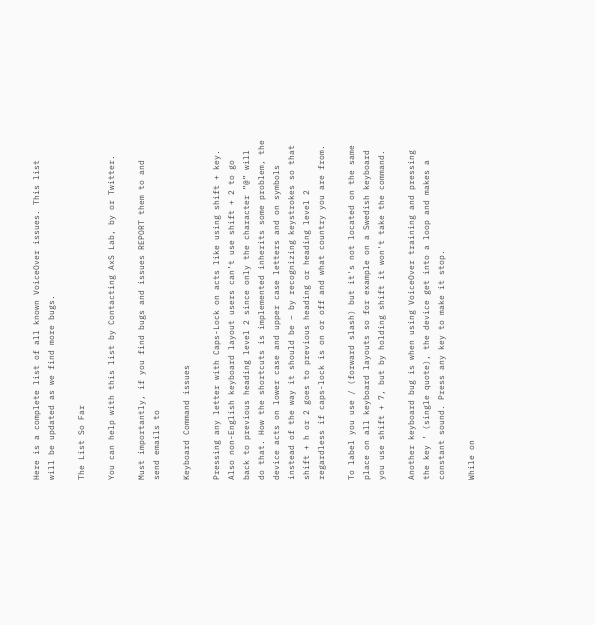Here is a complete list of all known VoiceOver issues. This list will be updated as we find more bugs.

The List So Far

You can help with this list by Contacting AxS Lab, by or Twitter.

Must importantly, if you find bugs and issues REPORT them to and send emails to

Keyboard Command issues

Pressing any letter with Caps-Lock on acts like using shift + key. Also non-English keyboard layout users can’t use shift + 2 to go back to previous heading level 2 since only the character ”@” will do that. How the shortcuts is implemented inherits some problem, the device acts on lower case and upper case letters and on symbols instead of the way it should be – by recognizing keystrokes so that shift + h or 2 goes to previous heading or heading level 2 regardless if caps-lock is on or off and what country you are from.

To label you use / (forward slash) but it's not located on the same place on all keyboard layouts so for example on a Swedish keyboard you use shift + 7, but by holding shift it won't take the command.

Another keyboard bug is when using VoiceOver training and pressing the key ’ (single quote), the device get into a loop and makes a constant sound. Press any key to make it stop.

While on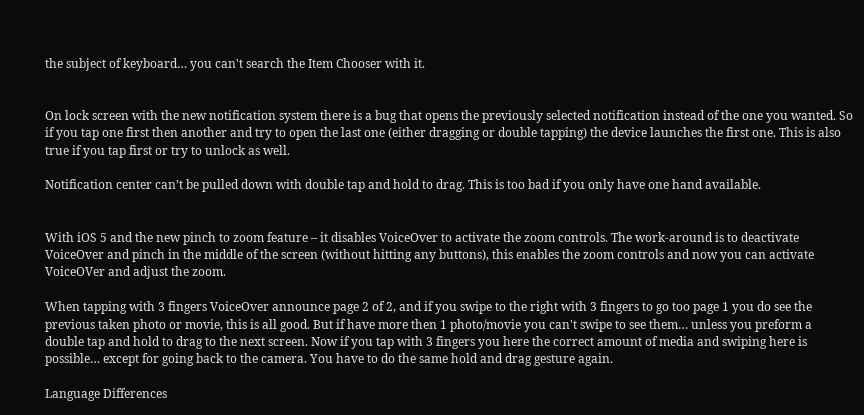the subject of keyboard… you can't search the Item Chooser with it.


On lock screen with the new notification system there is a bug that opens the previously selected notification instead of the one you wanted. So if you tap one first then another and try to open the last one (either dragging or double tapping) the device launches the first one. This is also true if you tap first or try to unlock as well.

Notification center can’t be pulled down with double tap and hold to drag. This is too bad if you only have one hand available.


With iOS 5 and the new pinch to zoom feature – it disables VoiceOver to activate the zoom controls. The work-around is to deactivate VoiceOver and pinch in the middle of the screen (without hitting any buttons), this enables the zoom controls and now you can activate VoiceOVer and adjust the zoom.

When tapping with 3 fingers VoiceOver announce page 2 of 2, and if you swipe to the right with 3 fingers to go too page 1 you do see the previous taken photo or movie, this is all good. But if have more then 1 photo/movie you can't swipe to see them… unless you preform a double tap and hold to drag to the next screen. Now if you tap with 3 fingers you here the correct amount of media and swiping here is possible… except for going back to the camera. You have to do the same hold and drag gesture again.

Language Differences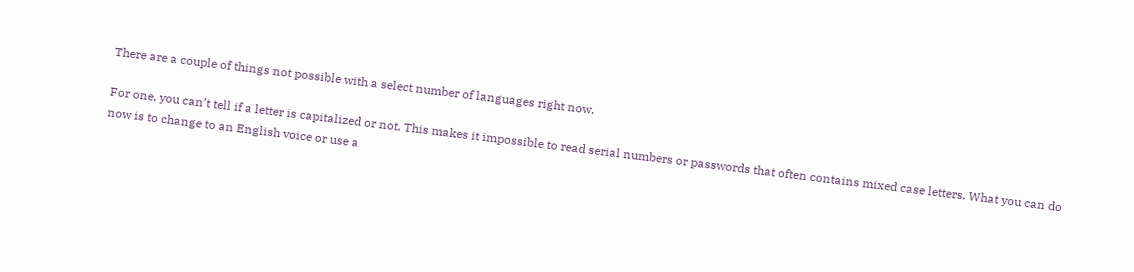There are a couple of things not possible with a select number of languages right now.

For one, you can’t tell if a letter is capitalized or not. This makes it impossible to read serial numbers or passwords that often contains mixed case letters. What you can do now is to change to an English voice or use a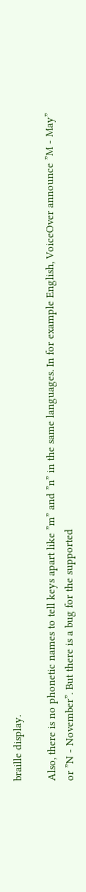braille display.

Also, there is no phonetic names to tell keys apart like ”m” and ”n” in the same languages. In for example English, VoiceOver announce ”M - May” or ”N - November”. But there is a bug for the supported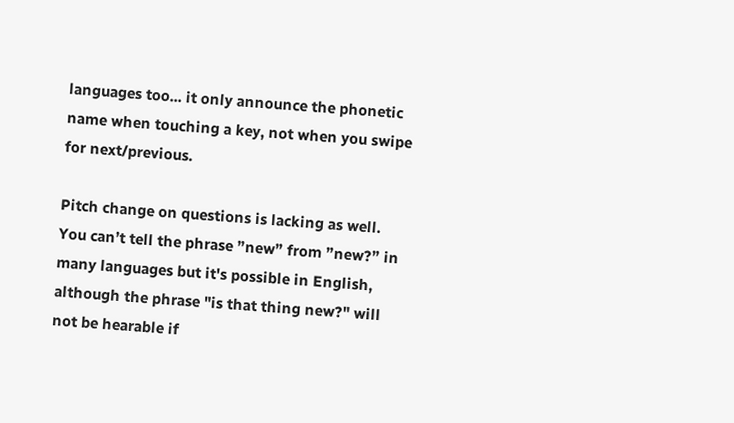languages too... it only announce the phonetic name when touching a key, not when you swipe for next/previous.

Pitch change on questions is lacking as well. You can’t tell the phrase ”new” from ”new?” in many languages but it's possible in English, although the phrase "is that thing new?" will not be hearable if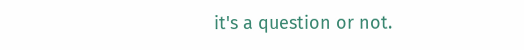it's a question or not.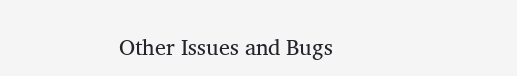Other Issues and Bugs